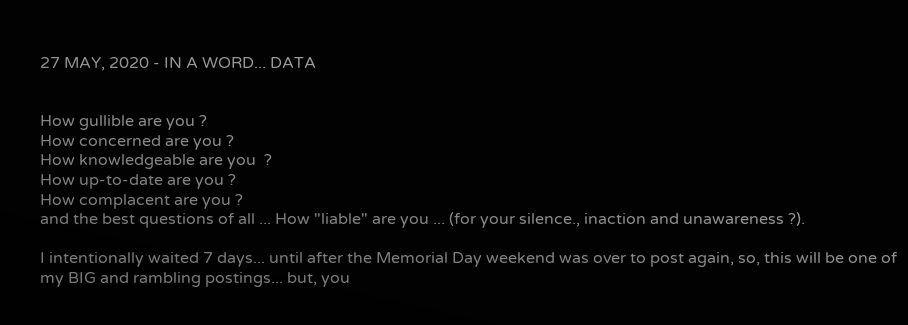27 MAY, 2020 - IN A WORD... DATA


How gullible are you ?
How concerned are you ?
How knowledgeable are you  ?
How up-to-date are you ?
How complacent are you ?
and the best questions of all ... How "liable" are you ... (for your silence., inaction and unawareness ?).

I intentionally waited 7 days... until after the Memorial Day weekend was over to post again, so, this will be one of my BIG and rambling postings... but, you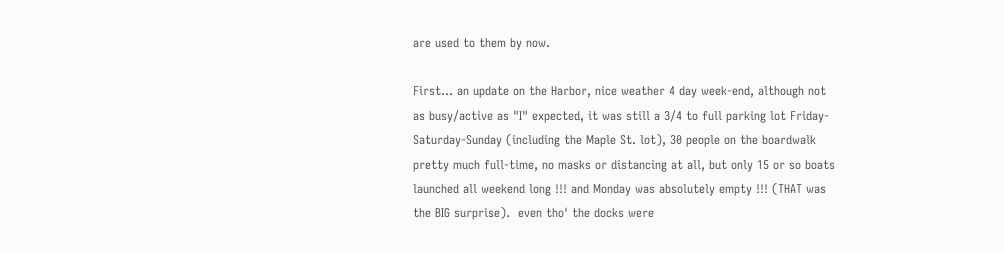are used to them by now.

First... an update on the Harbor, nice weather 4 day week-end, although not as busy/active as "I" expected, it was still a 3/4 to full parking lot Friday-Saturday-Sunday (including the Maple St. lot), 30 people on the boardwalk pretty much full-time, no masks or distancing at all, but only 15 or so boats launched all weekend long !!! and Monday was absolutely empty !!! (THAT was the BIG surprise).  even tho' the docks were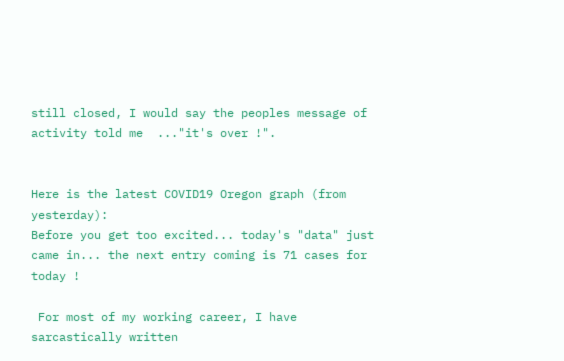still closed, I would say the peoples message of activity told me  ..."it's over !".


Here is the latest COVID19 Oregon graph (from yesterday):
Before you get too excited... today's "data" just came in... the next entry coming is 71 cases for today !

 For most of my working career, I have sarcastically written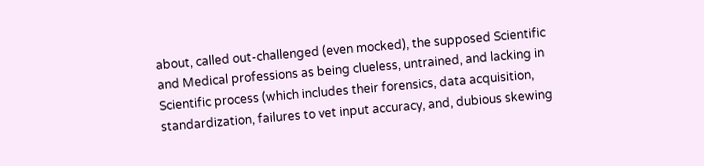about, called out-challenged (even mocked), the supposed Scientific and Medical professions as being clueless, untrained, and lacking in Scientific process (which includes their forensics, data acquisition, standardization, failures to vet input accuracy, and, dubious skewing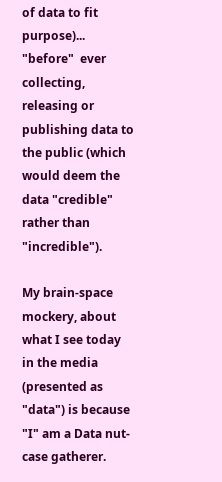of data to fit purpose)...   "before"  ever collecting, releasing or publishing data to the public (which would deem the data "credible" rather than "incredible").

My brain-space mockery, about what I see today in the media (presented as "data") is because "I" am a Data nut-case gatherer.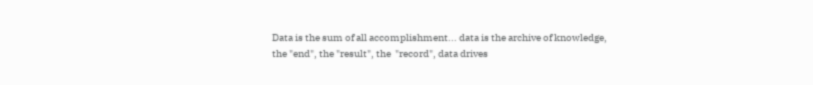Data is the sum of all accomplishment... data is the archive of knowledge, the "end", the "result", the  "record", data drives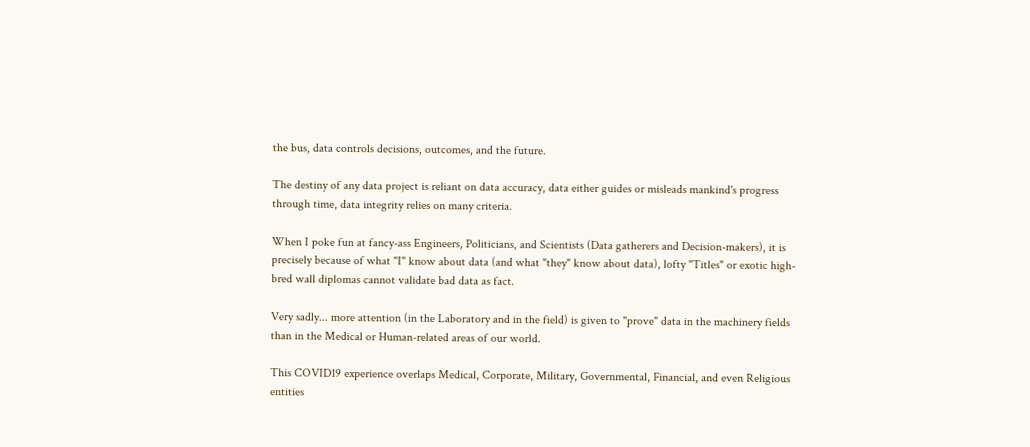the bus, data controls decisions, outcomes, and the future.

The destiny of any data project is reliant on data accuracy, data either guides or misleads mankind's progress through time, data integrity relies on many criteria.

When I poke fun at fancy-ass Engineers, Politicians, and Scientists (Data gatherers and Decision-makers), it is precisely because of what "I" know about data (and what "they" know about data), lofty "Titles" or exotic high-bred wall diplomas cannot validate bad data as fact.

Very sadly... more attention (in the Laboratory and in the field) is given to "prove" data in the machinery fields than in the Medical or Human-related areas of our world.

This COVID19 experience overlaps Medical, Corporate, Military, Governmental, Financial, and even Religious entities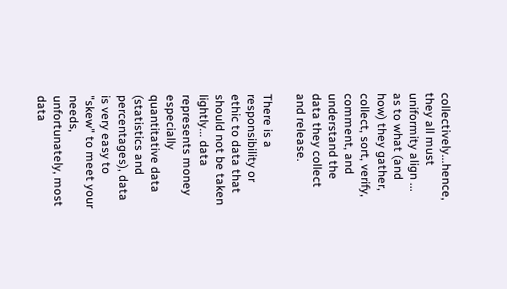collectively...hence, they all must uniformity align ... as to what (and how) they gather, collect, sort, verify, comment, and understand the data they collect and release.

There is a responsibility or ethic to data that should not be taken lightly... data represents money especially quantitative data (statistics and percentages), data is very easy to "skew" to meet your needs, unfortunately, most data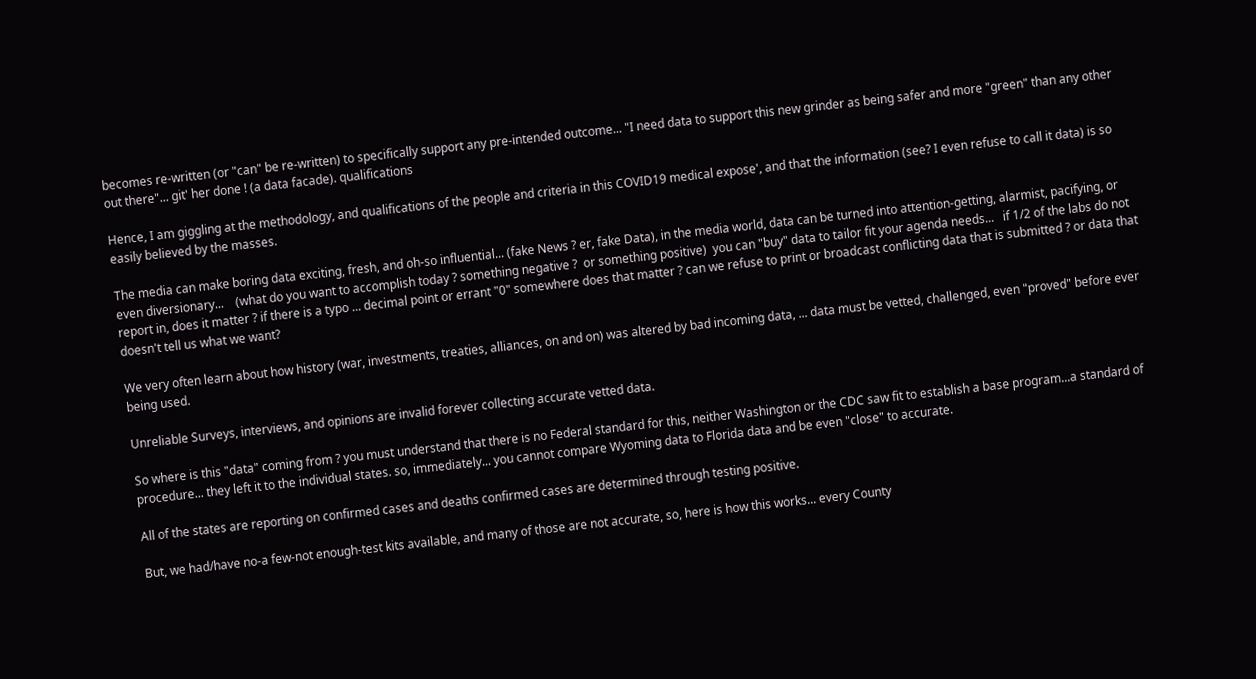becomes re-written (or "can" be re-written) to specifically support any pre-intended outcome... "I need data to support this new grinder as being safer and more "green" than any other out there"... git' her done ! (a data facade). qualifications

Hence, I am giggling at the methodology, and qualifications of the people and criteria in this COVID19 medical expose', and that the information (see? I even refuse to call it data) is so easily believed by the masses.

The media can make boring data exciting, fresh, and oh-so influential... (fake News ? er, fake Data), in the media world, data can be turned into attention-getting, alarmist, pacifying, or even diversionary...    (what do you want to accomplish today ? something negative ?  or something positive)  you can "buy" data to tailor fit your agenda needs...   if 1/2 of the labs do not report in, does it matter ? if there is a typo ... decimal point or errant "0" somewhere does that matter ? can we refuse to print or broadcast conflicting data that is submitted ? or data that doesn't tell us what we want?

We very often learn about how history (war, investments, treaties, alliances, on and on) was altered by bad incoming data, ... data must be vetted, challenged, even "proved" before ever being used.

Unreliable Surveys, interviews, and opinions are invalid forever collecting accurate vetted data.

So where is this "data" coming from ? you must understand that there is no Federal standard for this, neither Washington or the CDC saw fit to establish a base program...a standard of procedure... they left it to the individual states. so, immediately... you cannot compare Wyoming data to Florida data and be even "close" to accurate.

All of the states are reporting on confirmed cases and deaths confirmed cases are determined through testing positive.

But, we had/have no-a few-not enough-test kits available, and many of those are not accurate, so, here is how this works... every County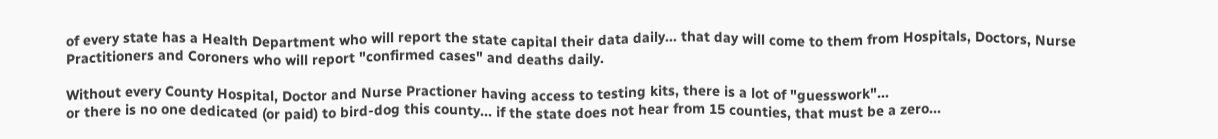of every state has a Health Department who will report the state capital their data daily... that day will come to them from Hospitals, Doctors, Nurse Practitioners and Coroners who will report "confirmed cases" and deaths daily.

Without every County Hospital, Doctor and Nurse Practioner having access to testing kits, there is a lot of "guesswork"...
or there is no one dedicated (or paid) to bird-dog this county... if the state does not hear from 15 counties, that must be a zero...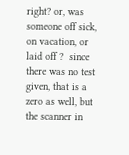right? or, was someone off sick, on vacation, or laid off ?  since there was no test given, that is a zero as well, but the scanner in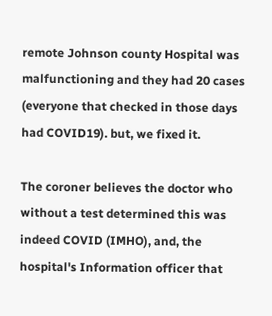remote Johnson county Hospital was malfunctioning and they had 20 cases (everyone that checked in those days had COVID19). but, we fixed it.

The coroner believes the doctor who without a test determined this was indeed COVID (IMHO), and, the hospital's Information officer that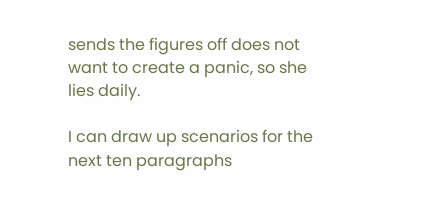sends the figures off does not want to create a panic, so she lies daily.

I can draw up scenarios for the next ten paragraphs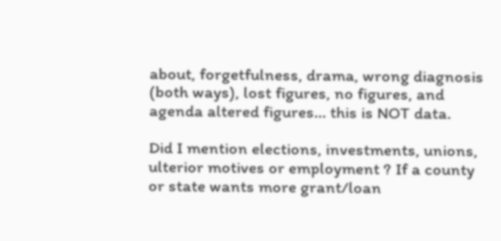about, forgetfulness, drama, wrong diagnosis (both ways), lost figures, no figures, and agenda altered figures... this is NOT data.

Did I mention elections, investments, unions, ulterior motives or employment ? If a county or state wants more grant/loan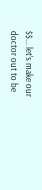$$... let's make our doctor out to be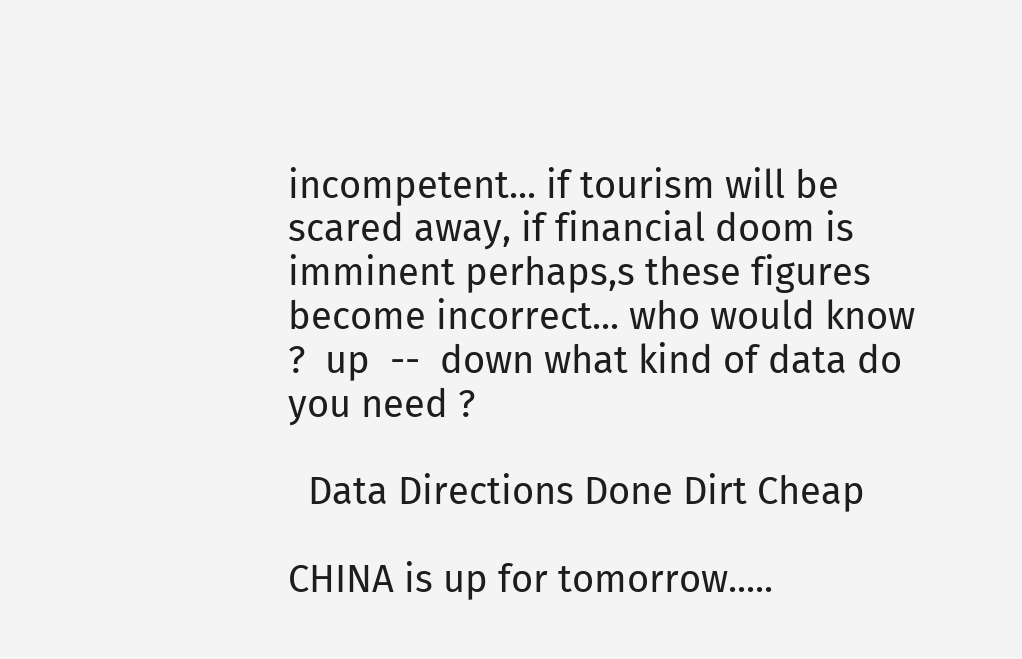incompetent... if tourism will be scared away, if financial doom is imminent perhaps,s these figures become incorrect... who would know ?  up  --  down what kind of data do you need ?

  Data Directions Done Dirt Cheap

CHINA is up for tomorrow.....